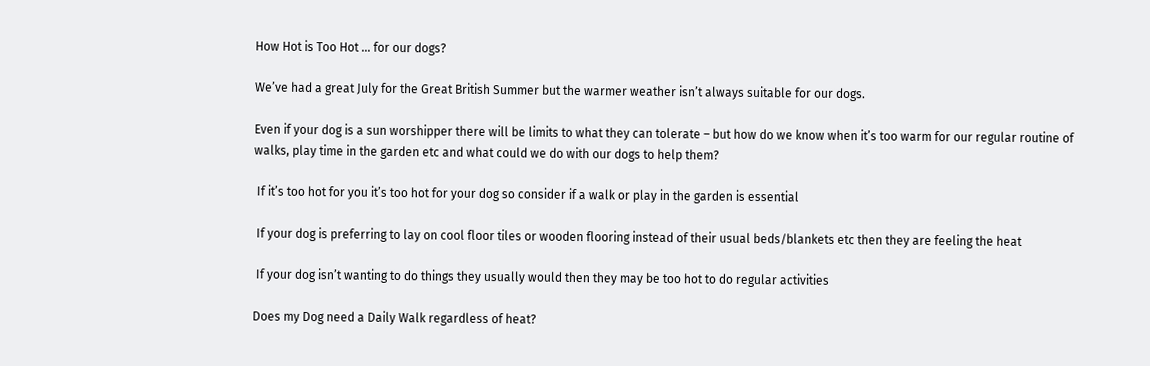How Hot is Too Hot … for our dogs?

We’ve had a great July for the Great British Summer but the warmer weather isn’t always suitable for our dogs.

Even if your dog is a sun worshipper there will be limits to what they can tolerate – but how do we know when it’s too warm for our regular routine of walks, play time in the garden etc and what could we do with our dogs to help them?

 If it’s too hot for you it’s too hot for your dog so consider if a walk or play in the garden is essential

 If your dog is preferring to lay on cool floor tiles or wooden flooring instead of their usual beds/blankets etc then they are feeling the heat

 If your dog isn’t wanting to do things they usually would then they may be too hot to do regular activities

Does my Dog need a Daily Walk regardless of heat?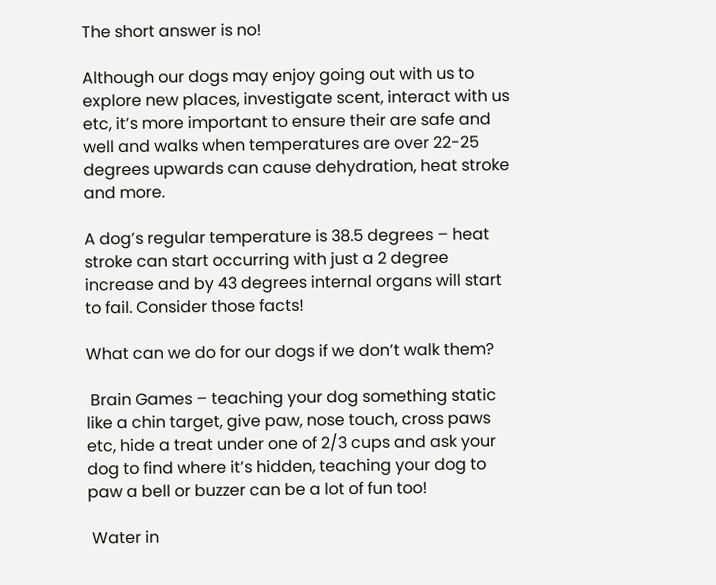The short answer is no!

Although our dogs may enjoy going out with us to explore new places, investigate scent, interact with us etc, it’s more important to ensure their are safe and well and walks when temperatures are over 22-25 degrees upwards can cause dehydration, heat stroke and more.

A dog’s regular temperature is 38.5 degrees – heat stroke can start occurring with just a 2 degree increase and by 43 degrees internal organs will start to fail. Consider those facts!

What can we do for our dogs if we don’t walk them?

 Brain Games – teaching your dog something static like a chin target, give paw, nose touch, cross paws etc, hide a treat under one of 2/3 cups and ask your dog to find where it’s hidden, teaching your dog to paw a bell or buzzer can be a lot of fun too!

 Water in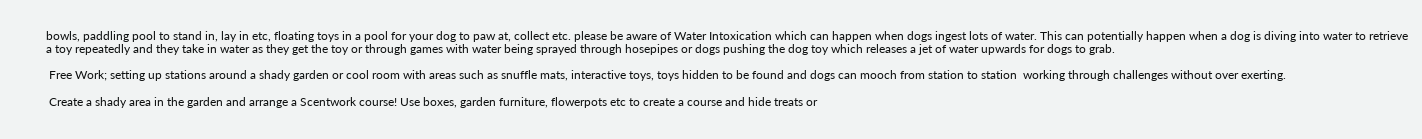bowls, paddling pool to stand in, lay in etc, floating toys in a pool for your dog to paw at, collect etc. please be aware of Water Intoxication which can happen when dogs ingest lots of water. This can potentially happen when a dog is diving into water to retrieve a toy repeatedly and they take in water as they get the toy or through games with water being sprayed through hosepipes or dogs pushing the dog toy which releases a jet of water upwards for dogs to grab.

 Free Work; setting up stations around a shady garden or cool room with areas such as snuffle mats, interactive toys, toys hidden to be found and dogs can mooch from station to station  working through challenges without over exerting.

 Create a shady area in the garden and arrange a Scentwork course! Use boxes, garden furniture, flowerpots etc to create a course and hide treats or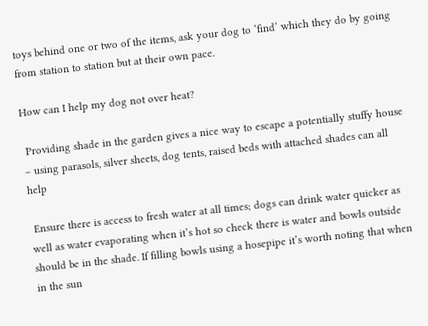toys behind one or two of the items, ask your dog to ‘find’ which they do by going from station to station but at their own pace.

How can I help my dog not over heat?

 Providing shade in the garden gives a nice way to escape a potentially stuffy house – using parasols, silver sheets, dog tents, raised beds with attached shades can all help

 Ensure there is access to fresh water at all times; dogs can drink water quicker as well as water evaporating when it’s hot so check there is water and bowls outside should be in the shade. If filling bowls using a hosepipe it’s worth noting that when in the sun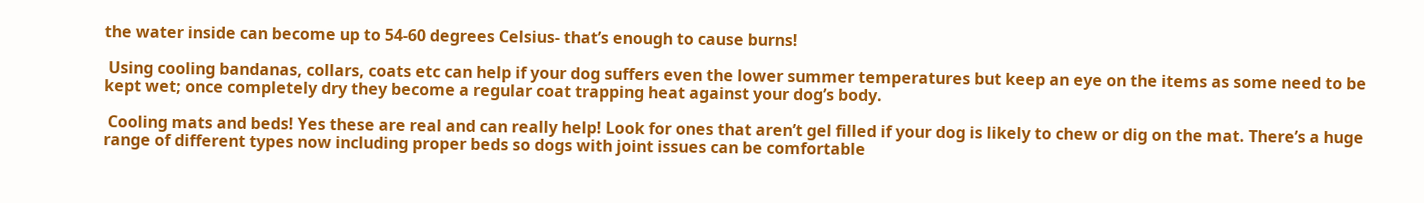the water inside can become up to 54-60 degrees Celsius- that’s enough to cause burns!

 Using cooling bandanas, collars, coats etc can help if your dog suffers even the lower summer temperatures but keep an eye on the items as some need to be kept wet; once completely dry they become a regular coat trapping heat against your dog’s body.

 Cooling mats and beds! Yes these are real and can really help! Look for ones that aren’t gel filled if your dog is likely to chew or dig on the mat. There’s a huge range of different types now including proper beds so dogs with joint issues can be comfortable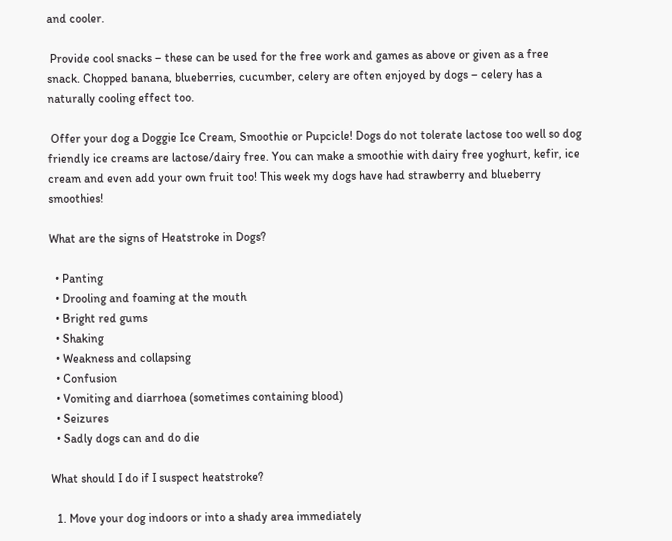and cooler.

 Provide cool snacks – these can be used for the free work and games as above or given as a free snack. Chopped banana, blueberries, cucumber, celery are often enjoyed by dogs – celery has a naturally cooling effect too.

 Offer your dog a Doggie Ice Cream, Smoothie or Pupcicle! Dogs do not tolerate lactose too well so dog friendly ice creams are lactose/dairy free. You can make a smoothie with dairy free yoghurt, kefir, ice cream and even add your own fruit too! This week my dogs have had strawberry and blueberry smoothies!

What are the signs of Heatstroke in Dogs?

  • Panting
  • Drooling and foaming at the mouth
  • Bright red gums
  • Shaking
  • Weakness and collapsing
  • Confusion
  • Vomiting and diarrhoea (sometimes containing blood)
  • Seizures
  • Sadly dogs can and do die

What should I do if I suspect heatstroke?

  1. Move your dog indoors or into a shady area immediately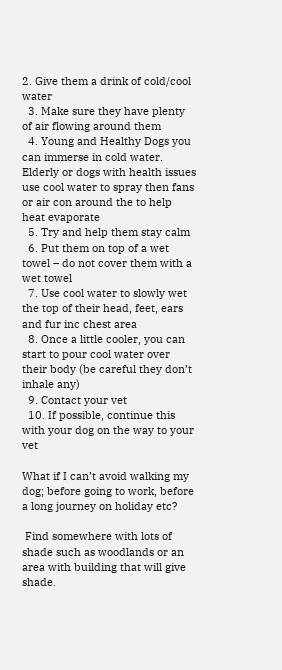2. Give them a drink of cold/cool water
  3. Make sure they have plenty of air flowing around them
  4. Young and Healthy Dogs you can immerse in cold water. Elderly or dogs with health issues use cool water to spray then fans or air con around the to help heat evaporate
  5. Try and help them stay calm
  6. Put them on top of a wet towel – do not cover them with a wet towel
  7. Use cool water to slowly wet the top of their head, feet, ears and fur inc chest area
  8. Once a little cooler, you can start to pour cool water over their body (be careful they don’t inhale any)
  9. Contact your vet
  10. If possible, continue this with your dog on the way to your vet

What if I can’t avoid walking my dog; before going to work, before a long journey on holiday etc?

 Find somewhere with lots of shade such as woodlands or an area with building that will give shade.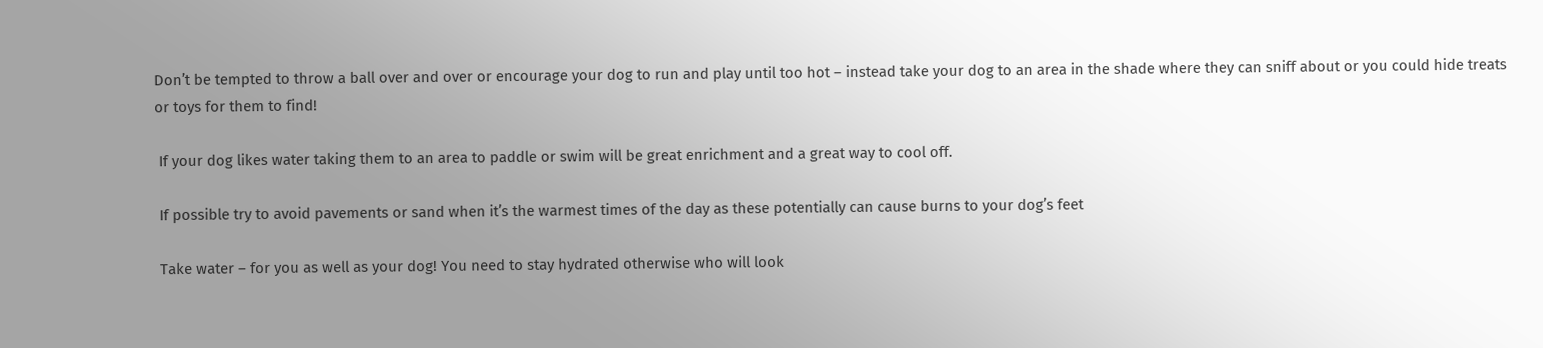Don’t be tempted to throw a ball over and over or encourage your dog to run and play until too hot – instead take your dog to an area in the shade where they can sniff about or you could hide treats or toys for them to find!

 If your dog likes water taking them to an area to paddle or swim will be great enrichment and a great way to cool off.

 If possible try to avoid pavements or sand when it’s the warmest times of the day as these potentially can cause burns to your dog’s feet

 Take water – for you as well as your dog! You need to stay hydrated otherwise who will look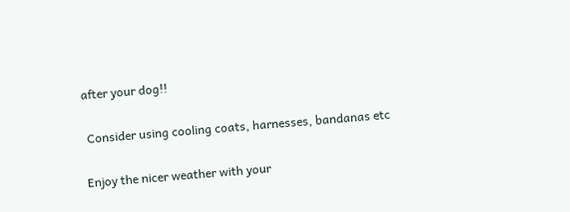after your dog!!

 Consider using cooling coats, harnesses, bandanas etc

Enjoy the nicer weather with your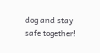dog and stay safe together!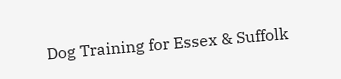Dog Training for Essex & Suffolk